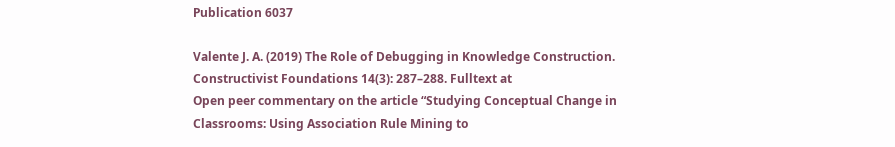Publication 6037

Valente J. A. (2019) The Role of Debugging in Knowledge Construction. Constructivist Foundations 14(3): 287–288. Fulltext at
Open peer commentary on the article “Studying Conceptual Change in Classrooms: Using Association Rule Mining to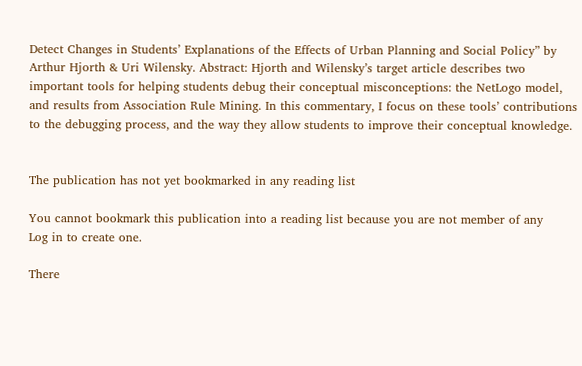Detect Changes in Students’ Explanations of the Effects of Urban Planning and Social Policy” by Arthur Hjorth & Uri Wilensky. Abstract: Hjorth and Wilensky’s target article describes two important tools for helping students debug their conceptual misconceptions: the NetLogo model, and results from Association Rule Mining. In this commentary, I focus on these tools’ contributions to the debugging process, and the way they allow students to improve their conceptual knowledge.


The publication has not yet bookmarked in any reading list

You cannot bookmark this publication into a reading list because you are not member of any
Log in to create one.

There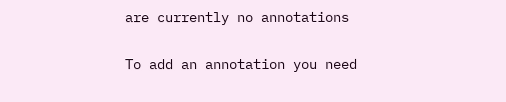are currently no annotations

To add an annotation you need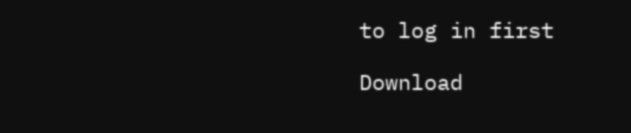to log in first

Download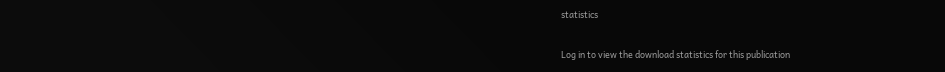statistics

Log in to view the download statistics for this publication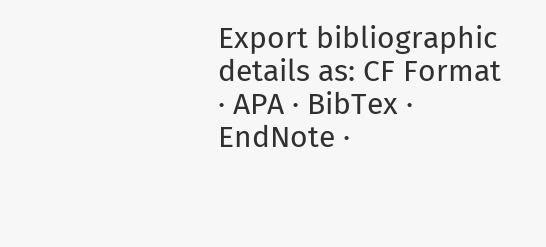Export bibliographic details as: CF Format · APA · BibTex · EndNote ·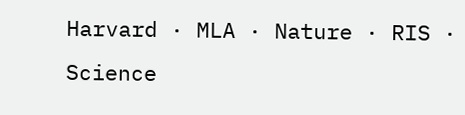Harvard · MLA · Nature · RIS · Science